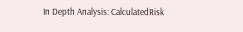In Depth Analysis: CalculatedRisk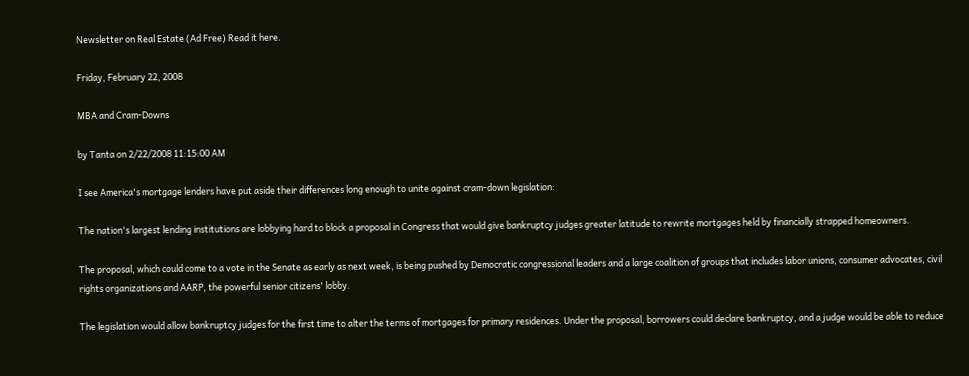Newsletter on Real Estate (Ad Free) Read it here.

Friday, February 22, 2008

MBA and Cram-Downs

by Tanta on 2/22/2008 11:15:00 AM

I see America's mortgage lenders have put aside their differences long enough to unite against cram-down legislation:

The nation's largest lending institutions are lobbying hard to block a proposal in Congress that would give bankruptcy judges greater latitude to rewrite mortgages held by financially strapped homeowners.

The proposal, which could come to a vote in the Senate as early as next week, is being pushed by Democratic congressional leaders and a large coalition of groups that includes labor unions, consumer advocates, civil rights organizations and AARP, the powerful senior citizens' lobby.

The legislation would allow bankruptcy judges for the first time to alter the terms of mortgages for primary residences. Under the proposal, borrowers could declare bankruptcy, and a judge would be able to reduce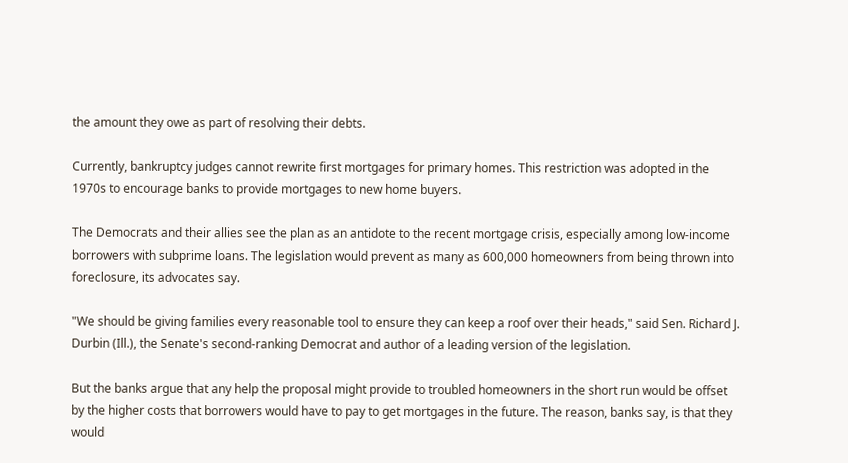the amount they owe as part of resolving their debts.

Currently, bankruptcy judges cannot rewrite first mortgages for primary homes. This restriction was adopted in the 1970s to encourage banks to provide mortgages to new home buyers.

The Democrats and their allies see the plan as an antidote to the recent mortgage crisis, especially among low-income borrowers with subprime loans. The legislation would prevent as many as 600,000 homeowners from being thrown into foreclosure, its advocates say.

"We should be giving families every reasonable tool to ensure they can keep a roof over their heads," said Sen. Richard J. Durbin (Ill.), the Senate's second-ranking Democrat and author of a leading version of the legislation.

But the banks argue that any help the proposal might provide to troubled homeowners in the short run would be offset by the higher costs that borrowers would have to pay to get mortgages in the future. The reason, banks say, is that they would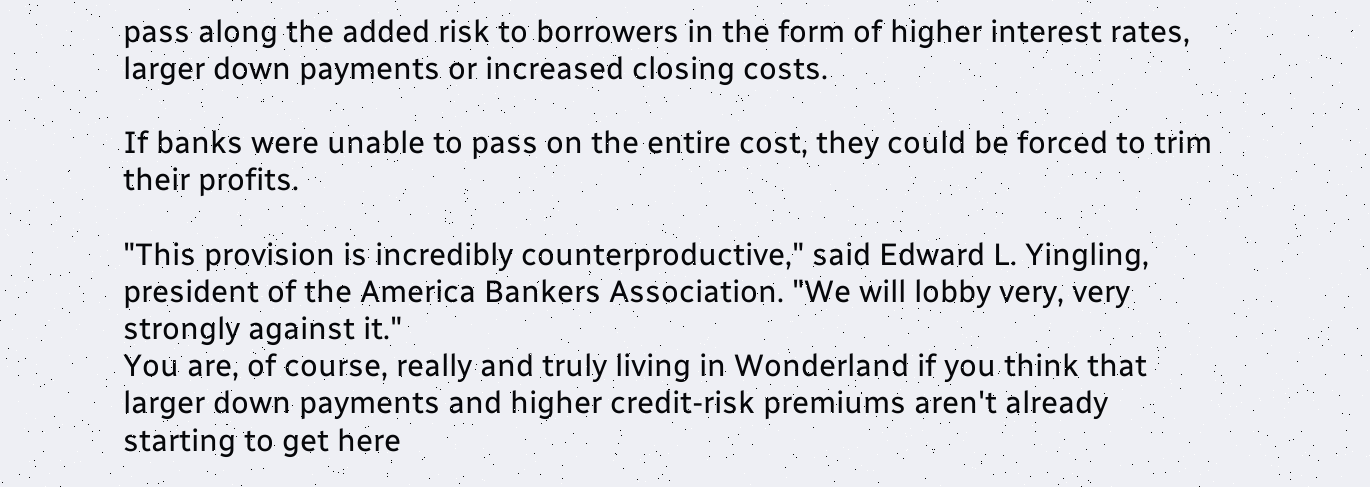pass along the added risk to borrowers in the form of higher interest rates, larger down payments or increased closing costs.

If banks were unable to pass on the entire cost, they could be forced to trim their profits.

"This provision is incredibly counterproductive," said Edward L. Yingling, president of the America Bankers Association. "We will lobby very, very strongly against it."
You are, of course, really and truly living in Wonderland if you think that larger down payments and higher credit-risk premiums aren't already starting to get here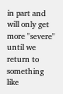in part and will only get more "severe" until we return to something like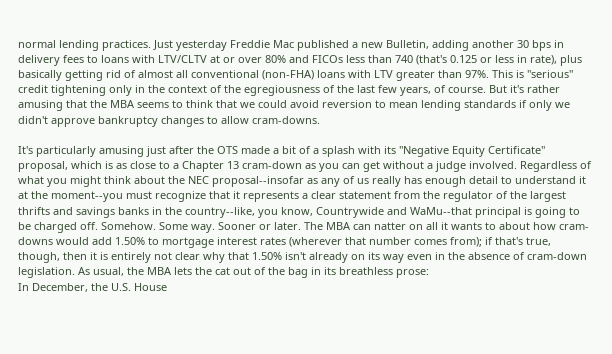normal lending practices. Just yesterday Freddie Mac published a new Bulletin, adding another 30 bps in delivery fees to loans with LTV/CLTV at or over 80% and FICOs less than 740 (that's 0.125 or less in rate), plus basically getting rid of almost all conventional (non-FHA) loans with LTV greater than 97%. This is "serious" credit tightening only in the context of the egregiousness of the last few years, of course. But it's rather amusing that the MBA seems to think that we could avoid reversion to mean lending standards if only we didn't approve bankruptcy changes to allow cram-downs.

It's particularly amusing just after the OTS made a bit of a splash with its "Negative Equity Certificate" proposal, which is as close to a Chapter 13 cram-down as you can get without a judge involved. Regardless of what you might think about the NEC proposal--insofar as any of us really has enough detail to understand it at the moment--you must recognize that it represents a clear statement from the regulator of the largest thrifts and savings banks in the country--like, you know, Countrywide and WaMu--that principal is going to be charged off. Somehow. Some way. Sooner or later. The MBA can natter on all it wants to about how cram-downs would add 1.50% to mortgage interest rates (wherever that number comes from); if that's true, though, then it is entirely not clear why that 1.50% isn't already on its way even in the absence of cram-down legislation. As usual, the MBA lets the cat out of the bag in its breathless prose:
In December, the U.S. House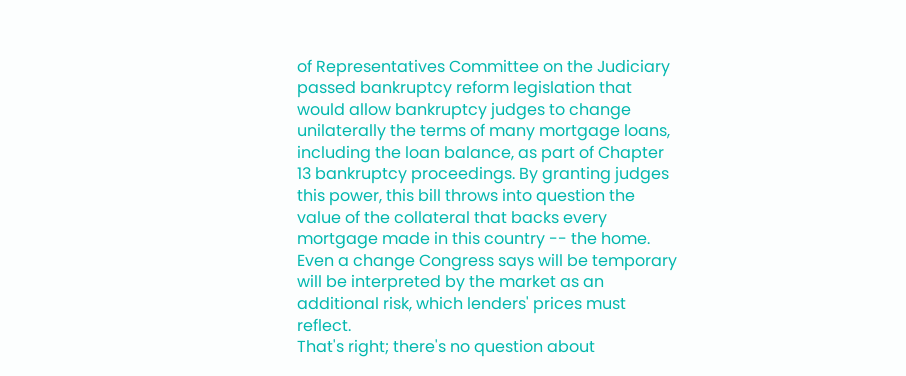of Representatives Committee on the Judiciary passed bankruptcy reform legislation that would allow bankruptcy judges to change unilaterally the terms of many mortgage loans, including the loan balance, as part of Chapter 13 bankruptcy proceedings. By granting judges this power, this bill throws into question the value of the collateral that backs every mortgage made in this country -- the home. Even a change Congress says will be temporary will be interpreted by the market as an additional risk, which lenders' prices must reflect.
That's right; there's no question about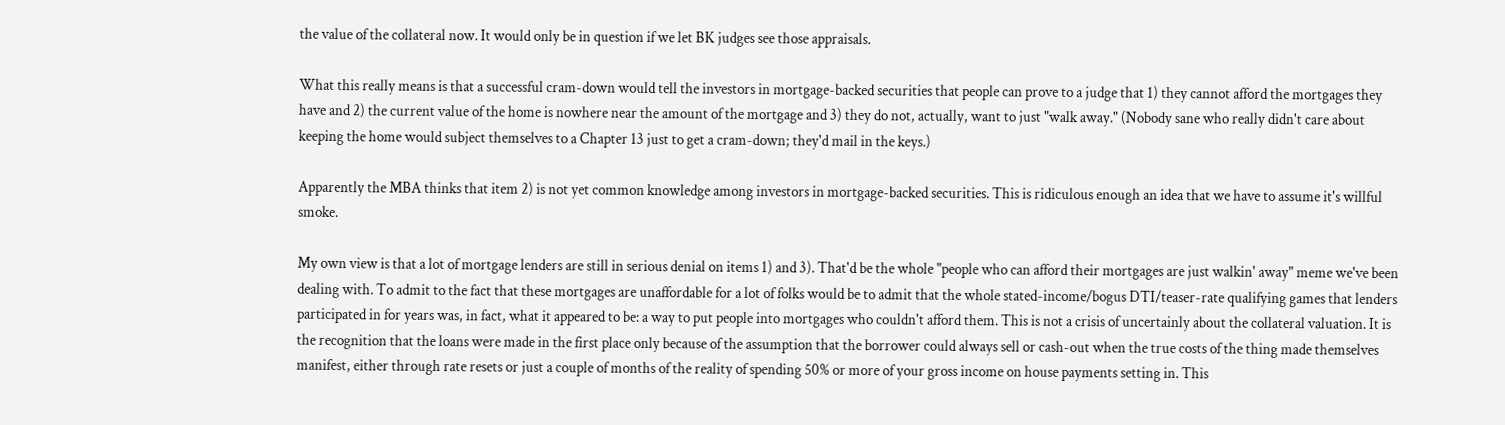the value of the collateral now. It would only be in question if we let BK judges see those appraisals.

What this really means is that a successful cram-down would tell the investors in mortgage-backed securities that people can prove to a judge that 1) they cannot afford the mortgages they have and 2) the current value of the home is nowhere near the amount of the mortgage and 3) they do not, actually, want to just "walk away." (Nobody sane who really didn't care about keeping the home would subject themselves to a Chapter 13 just to get a cram-down; they'd mail in the keys.)

Apparently the MBA thinks that item 2) is not yet common knowledge among investors in mortgage-backed securities. This is ridiculous enough an idea that we have to assume it's willful smoke.

My own view is that a lot of mortgage lenders are still in serious denial on items 1) and 3). That'd be the whole "people who can afford their mortgages are just walkin' away" meme we've been dealing with. To admit to the fact that these mortgages are unaffordable for a lot of folks would be to admit that the whole stated-income/bogus DTI/teaser-rate qualifying games that lenders participated in for years was, in fact, what it appeared to be: a way to put people into mortgages who couldn't afford them. This is not a crisis of uncertainly about the collateral valuation. It is the recognition that the loans were made in the first place only because of the assumption that the borrower could always sell or cash-out when the true costs of the thing made themselves manifest, either through rate resets or just a couple of months of the reality of spending 50% or more of your gross income on house payments setting in. This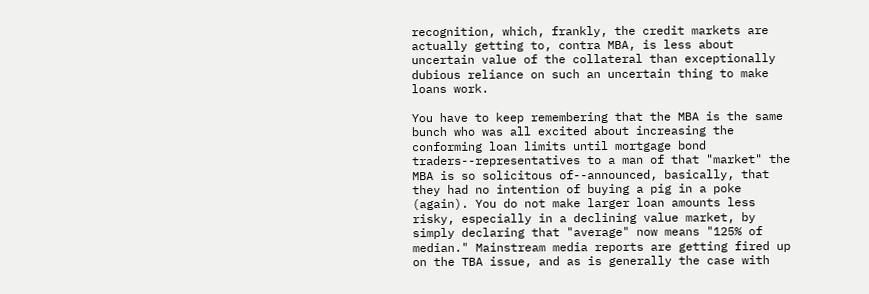recognition, which, frankly, the credit markets are actually getting to, contra MBA, is less about uncertain value of the collateral than exceptionally dubious reliance on such an uncertain thing to make loans work.

You have to keep remembering that the MBA is the same bunch who was all excited about increasing the conforming loan limits until mortgage bond traders--representatives to a man of that "market" the MBA is so solicitous of--announced, basically, that they had no intention of buying a pig in a poke (again). You do not make larger loan amounts less risky, especially in a declining value market, by simply declaring that "average" now means "125% of median." Mainstream media reports are getting fired up on the TBA issue, and as is generally the case with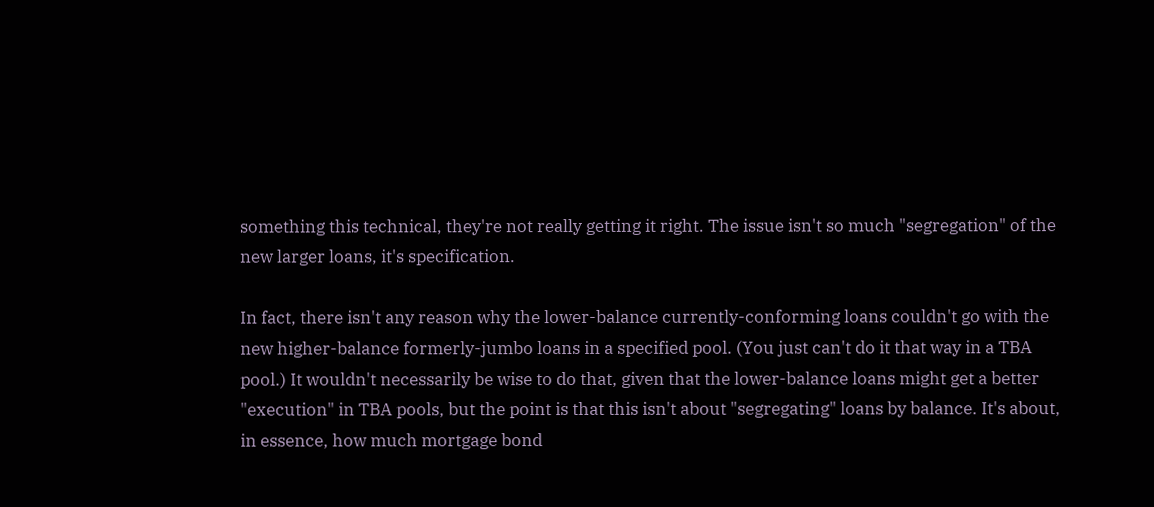something this technical, they're not really getting it right. The issue isn't so much "segregation" of the new larger loans, it's specification.

In fact, there isn't any reason why the lower-balance currently-conforming loans couldn't go with the new higher-balance formerly-jumbo loans in a specified pool. (You just can't do it that way in a TBA pool.) It wouldn't necessarily be wise to do that, given that the lower-balance loans might get a better "execution" in TBA pools, but the point is that this isn't about "segregating" loans by balance. It's about, in essence, how much mortgage bond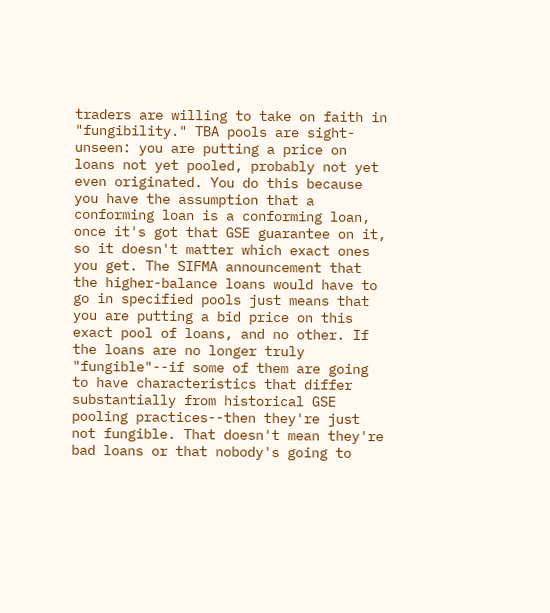traders are willing to take on faith in "fungibility." TBA pools are sight-unseen: you are putting a price on loans not yet pooled, probably not yet even originated. You do this because you have the assumption that a conforming loan is a conforming loan, once it's got that GSE guarantee on it, so it doesn't matter which exact ones you get. The SIFMA announcement that the higher-balance loans would have to go in specified pools just means that you are putting a bid price on this exact pool of loans, and no other. If the loans are no longer truly "fungible"--if some of them are going to have characteristics that differ substantially from historical GSE pooling practices--then they're just not fungible. That doesn't mean they're bad loans or that nobody's going to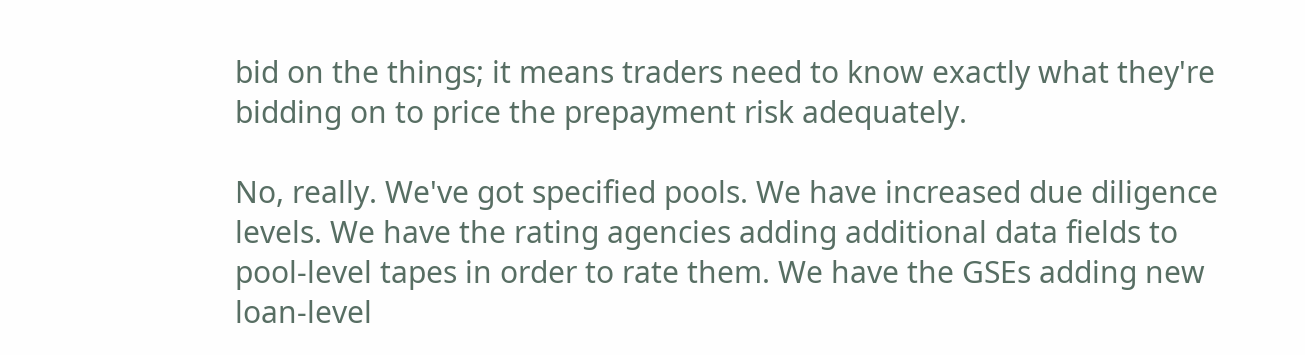bid on the things; it means traders need to know exactly what they're bidding on to price the prepayment risk adequately.

No, really. We've got specified pools. We have increased due diligence levels. We have the rating agencies adding additional data fields to pool-level tapes in order to rate them. We have the GSEs adding new loan-level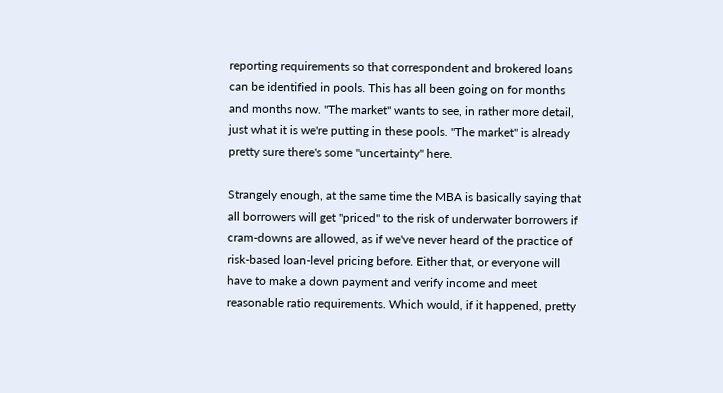reporting requirements so that correspondent and brokered loans can be identified in pools. This has all been going on for months and months now. "The market" wants to see, in rather more detail, just what it is we're putting in these pools. "The market" is already pretty sure there's some "uncertainty" here.

Strangely enough, at the same time the MBA is basically saying that all borrowers will get "priced" to the risk of underwater borrowers if cram-downs are allowed, as if we've never heard of the practice of risk-based loan-level pricing before. Either that, or everyone will have to make a down payment and verify income and meet reasonable ratio requirements. Which would, if it happened, pretty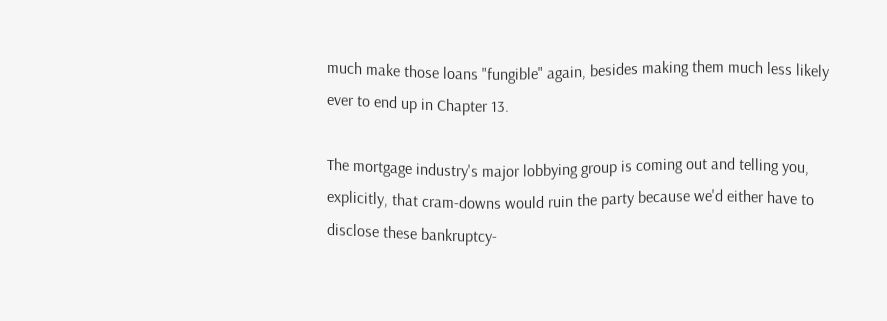much make those loans "fungible" again, besides making them much less likely ever to end up in Chapter 13.

The mortgage industry's major lobbying group is coming out and telling you, explicitly, that cram-downs would ruin the party because we'd either have to disclose these bankruptcy-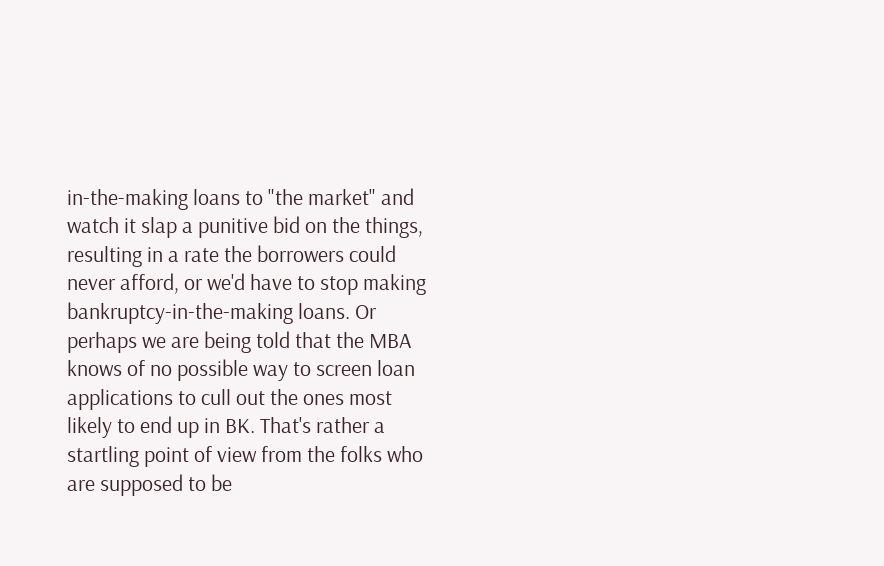in-the-making loans to "the market" and watch it slap a punitive bid on the things, resulting in a rate the borrowers could never afford, or we'd have to stop making bankruptcy-in-the-making loans. Or perhaps we are being told that the MBA knows of no possible way to screen loan applications to cull out the ones most likely to end up in BK. That's rather a startling point of view from the folks who are supposed to be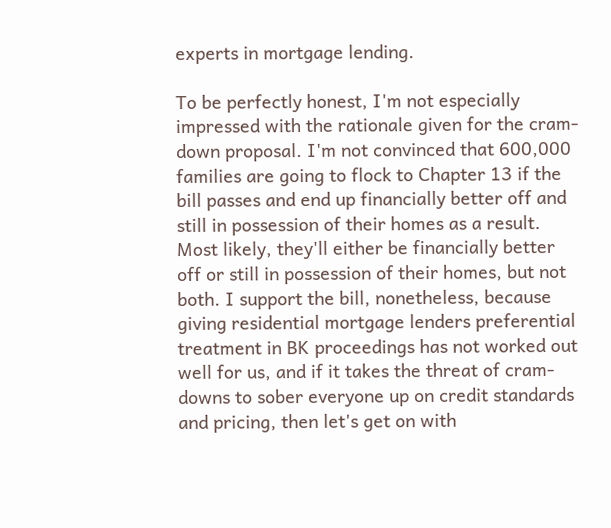experts in mortgage lending.

To be perfectly honest, I'm not especially impressed with the rationale given for the cram-down proposal. I'm not convinced that 600,000 families are going to flock to Chapter 13 if the bill passes and end up financially better off and still in possession of their homes as a result. Most likely, they'll either be financially better off or still in possession of their homes, but not both. I support the bill, nonetheless, because giving residential mortgage lenders preferential treatment in BK proceedings has not worked out well for us, and if it takes the threat of cram-downs to sober everyone up on credit standards and pricing, then let's get on with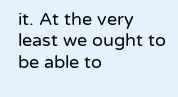it. At the very least we ought to be able to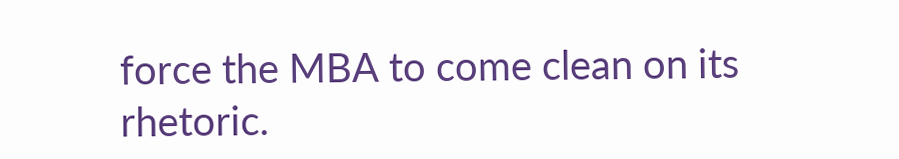force the MBA to come clean on its rhetoric.